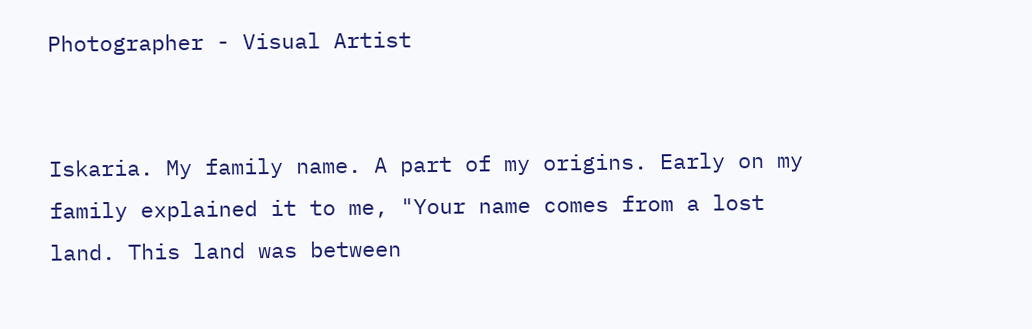Photographer - Visual Artist


Iskaria. My family name. A part of my origins. Early on my family explained it to me, "Your name comes from a lost land. This land was between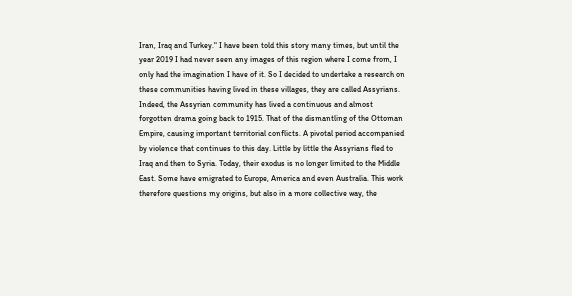Iran, Iraq and Turkey." I have been told this story many times, but until the year 2019 I had never seen any images of this region where I come from, I only had the imagination I have of it. So I decided to undertake a research on these communities having lived in these villages, they are called Assyrians. Indeed, the Assyrian community has lived a continuous and almost forgotten drama going back to 1915. That of the dismantling of the Ottoman Empire, causing important territorial conflicts. A pivotal period accompanied by violence that continues to this day. Little by little the Assyrians fled to Iraq and then to Syria. Today, their exodus is no longer limited to the Middle East. Some have emigrated to Europe, America and even Australia. This work therefore questions my origins, but also in a more collective way, the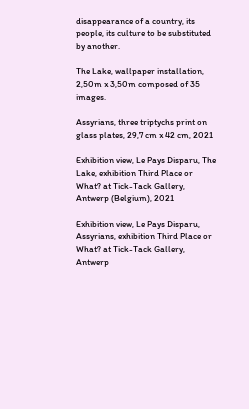disappearance of a country, its people, its culture to be substituted by another.

The Lake, wallpaper installation, 2,50m x 3,50m composed of 35 images.

Assyrians, three triptychs print on glass plates, 29,7 cm x 42 cm, 2021

Exhibition view, Le Pays Disparu, The Lake, exhibition Third Place or What? at Tick-Tack Gallery, Antwerp (Belgium), 2021

Exhibition view, Le Pays Disparu, Assyrians, exhibition Third Place or What? at Tick-Tack Gallery, Antwerp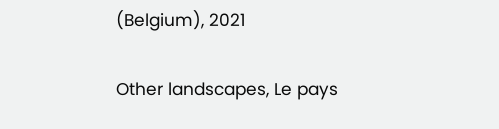(Belgium), 2021

Other landscapes, Le pays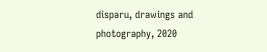disparu, drawings and photography, 2020